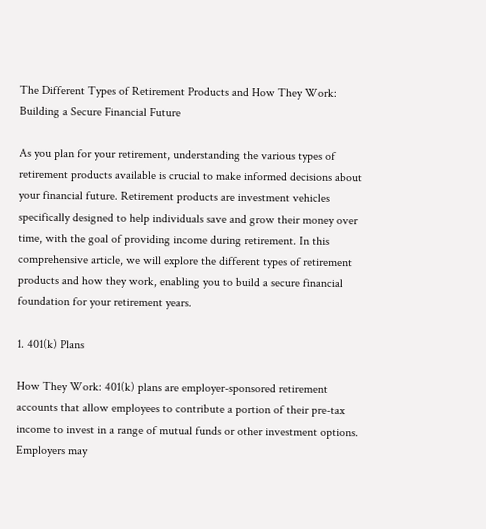The Different Types of Retirement Products and How They Work: Building a Secure Financial Future

As you plan for your retirement, understanding the various types of retirement products available is crucial to make informed decisions about your financial future. Retirement products are investment vehicles specifically designed to help individuals save and grow their money over time, with the goal of providing income during retirement. In this comprehensive article, we will explore the different types of retirement products and how they work, enabling you to build a secure financial foundation for your retirement years.

1. 401(k) Plans

How They Work: 401(k) plans are employer-sponsored retirement accounts that allow employees to contribute a portion of their pre-tax income to invest in a range of mutual funds or other investment options. Employers may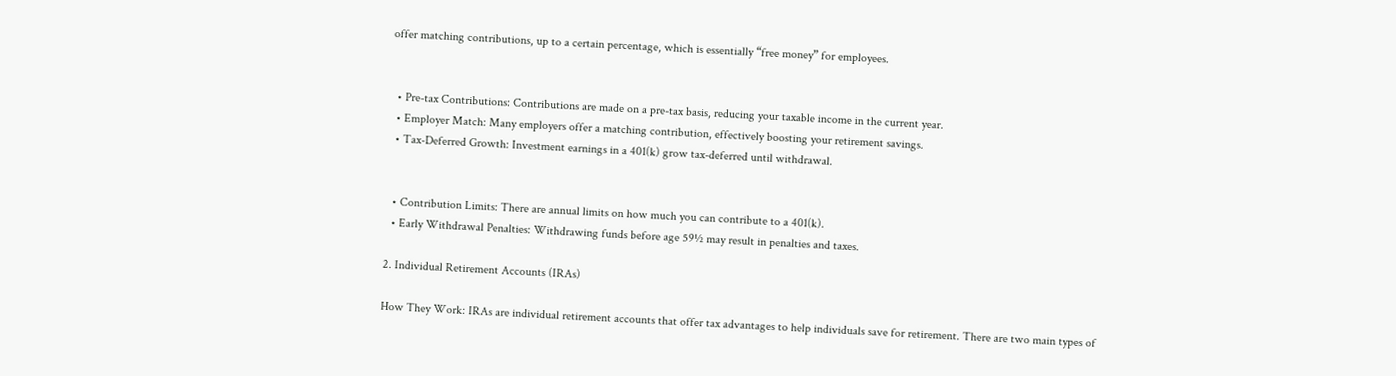offer matching contributions, up to a certain percentage, which is essentially “free money” for employees.


  • Pre-tax Contributions: Contributions are made on a pre-tax basis, reducing your taxable income in the current year.
  • Employer Match: Many employers offer a matching contribution, effectively boosting your retirement savings.
  • Tax-Deferred Growth: Investment earnings in a 401(k) grow tax-deferred until withdrawal.


  • Contribution Limits: There are annual limits on how much you can contribute to a 401(k).
  • Early Withdrawal Penalties: Withdrawing funds before age 59½ may result in penalties and taxes.

2. Individual Retirement Accounts (IRAs)

How They Work: IRAs are individual retirement accounts that offer tax advantages to help individuals save for retirement. There are two main types of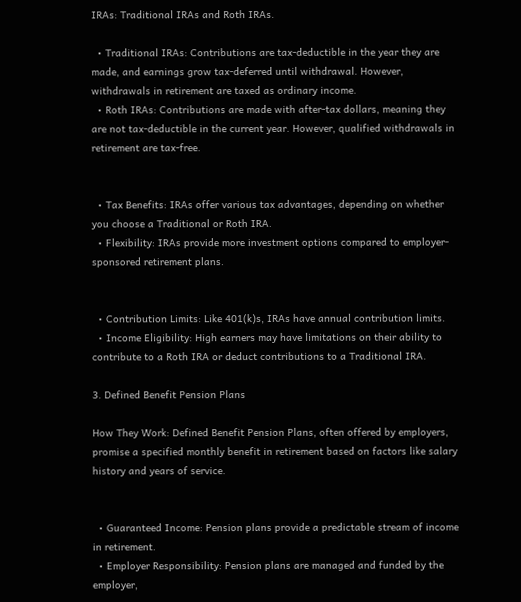IRAs: Traditional IRAs and Roth IRAs.

  • Traditional IRAs: Contributions are tax-deductible in the year they are made, and earnings grow tax-deferred until withdrawal. However, withdrawals in retirement are taxed as ordinary income.
  • Roth IRAs: Contributions are made with after-tax dollars, meaning they are not tax-deductible in the current year. However, qualified withdrawals in retirement are tax-free.


  • Tax Benefits: IRAs offer various tax advantages, depending on whether you choose a Traditional or Roth IRA.
  • Flexibility: IRAs provide more investment options compared to employer-sponsored retirement plans.


  • Contribution Limits: Like 401(k)s, IRAs have annual contribution limits.
  • Income Eligibility: High earners may have limitations on their ability to contribute to a Roth IRA or deduct contributions to a Traditional IRA.

3. Defined Benefit Pension Plans

How They Work: Defined Benefit Pension Plans, often offered by employers, promise a specified monthly benefit in retirement based on factors like salary history and years of service.


  • Guaranteed Income: Pension plans provide a predictable stream of income in retirement.
  • Employer Responsibility: Pension plans are managed and funded by the employer,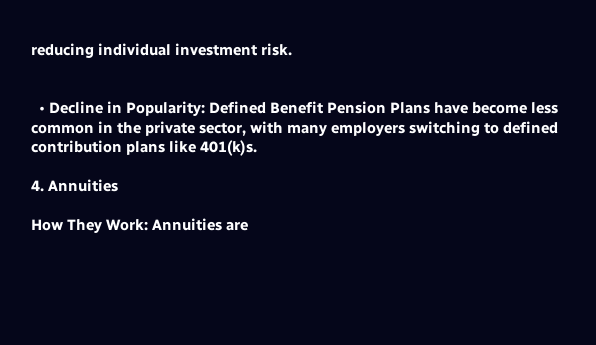reducing individual investment risk.


  • Decline in Popularity: Defined Benefit Pension Plans have become less common in the private sector, with many employers switching to defined contribution plans like 401(k)s.

4. Annuities

How They Work: Annuities are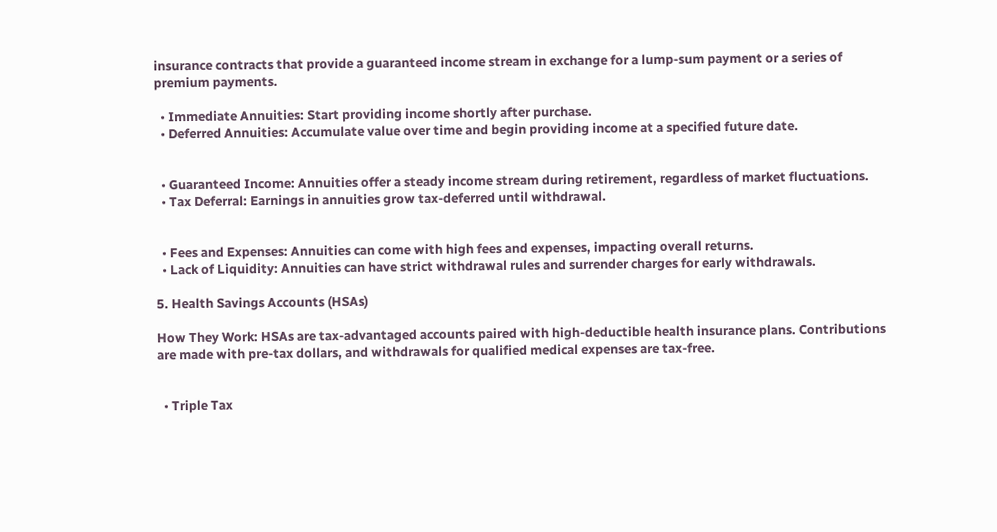insurance contracts that provide a guaranteed income stream in exchange for a lump-sum payment or a series of premium payments.

  • Immediate Annuities: Start providing income shortly after purchase.
  • Deferred Annuities: Accumulate value over time and begin providing income at a specified future date.


  • Guaranteed Income: Annuities offer a steady income stream during retirement, regardless of market fluctuations.
  • Tax Deferral: Earnings in annuities grow tax-deferred until withdrawal.


  • Fees and Expenses: Annuities can come with high fees and expenses, impacting overall returns.
  • Lack of Liquidity: Annuities can have strict withdrawal rules and surrender charges for early withdrawals.

5. Health Savings Accounts (HSAs)

How They Work: HSAs are tax-advantaged accounts paired with high-deductible health insurance plans. Contributions are made with pre-tax dollars, and withdrawals for qualified medical expenses are tax-free.


  • Triple Tax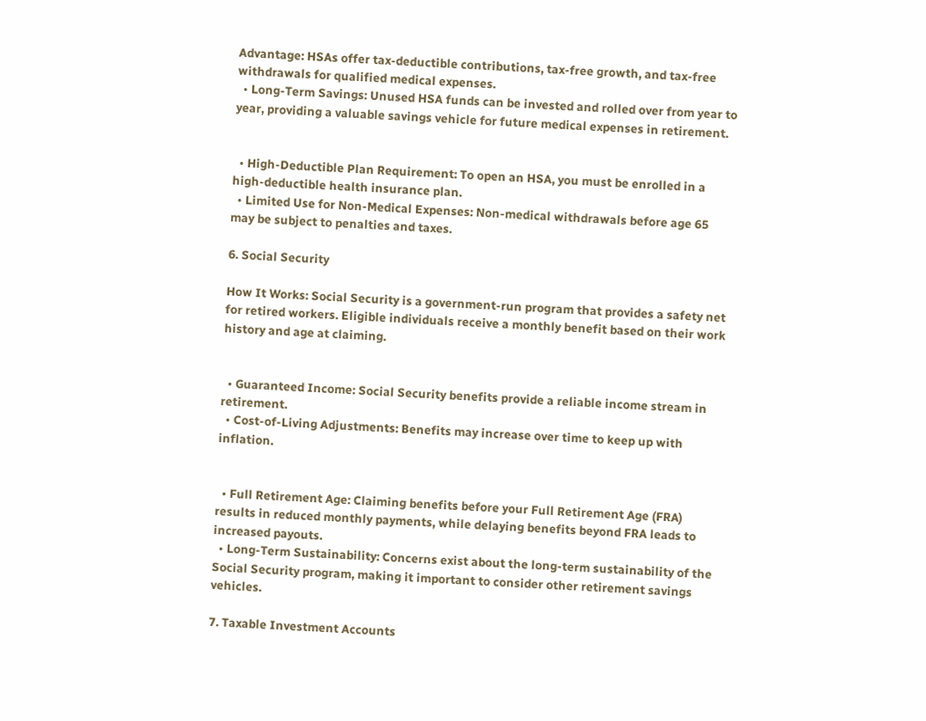Advantage: HSAs offer tax-deductible contributions, tax-free growth, and tax-free withdrawals for qualified medical expenses.
  • Long-Term Savings: Unused HSA funds can be invested and rolled over from year to year, providing a valuable savings vehicle for future medical expenses in retirement.


  • High-Deductible Plan Requirement: To open an HSA, you must be enrolled in a high-deductible health insurance plan.
  • Limited Use for Non-Medical Expenses: Non-medical withdrawals before age 65 may be subject to penalties and taxes.

6. Social Security

How It Works: Social Security is a government-run program that provides a safety net for retired workers. Eligible individuals receive a monthly benefit based on their work history and age at claiming.


  • Guaranteed Income: Social Security benefits provide a reliable income stream in retirement.
  • Cost-of-Living Adjustments: Benefits may increase over time to keep up with inflation.


  • Full Retirement Age: Claiming benefits before your Full Retirement Age (FRA) results in reduced monthly payments, while delaying benefits beyond FRA leads to increased payouts.
  • Long-Term Sustainability: Concerns exist about the long-term sustainability of the Social Security program, making it important to consider other retirement savings vehicles.

7. Taxable Investment Accounts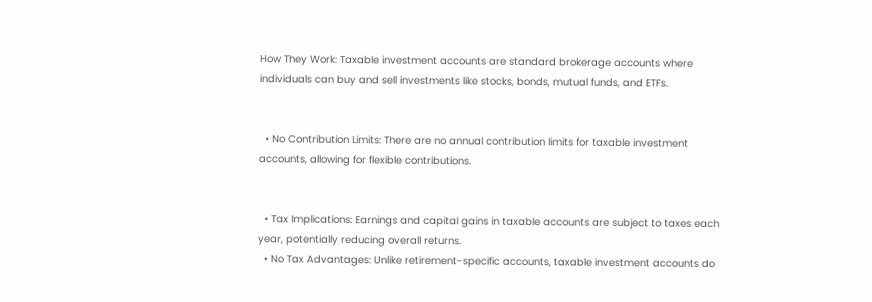How They Work: Taxable investment accounts are standard brokerage accounts where individuals can buy and sell investments like stocks, bonds, mutual funds, and ETFs.


  • No Contribution Limits: There are no annual contribution limits for taxable investment accounts, allowing for flexible contributions.


  • Tax Implications: Earnings and capital gains in taxable accounts are subject to taxes each year, potentially reducing overall returns.
  • No Tax Advantages: Unlike retirement-specific accounts, taxable investment accounts do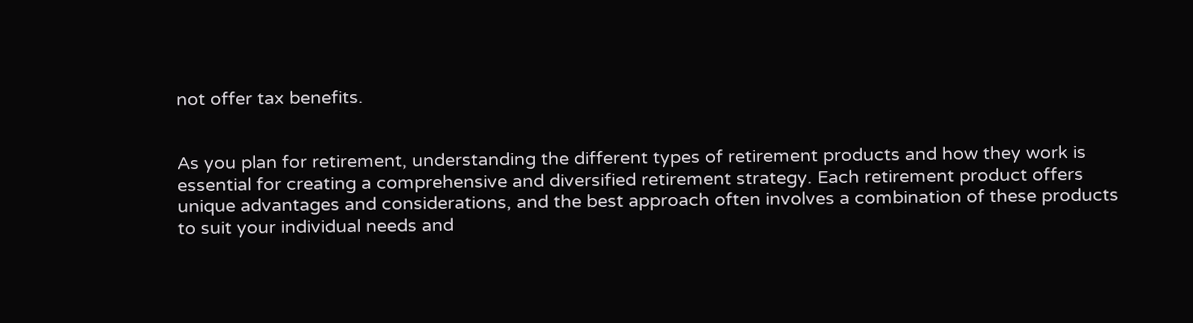not offer tax benefits.


As you plan for retirement, understanding the different types of retirement products and how they work is essential for creating a comprehensive and diversified retirement strategy. Each retirement product offers unique advantages and considerations, and the best approach often involves a combination of these products to suit your individual needs and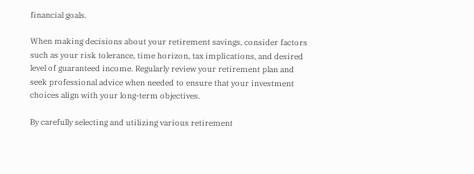financial goals.

When making decisions about your retirement savings, consider factors such as your risk tolerance, time horizon, tax implications, and desired level of guaranteed income. Regularly review your retirement plan and seek professional advice when needed to ensure that your investment choices align with your long-term objectives.

By carefully selecting and utilizing various retirement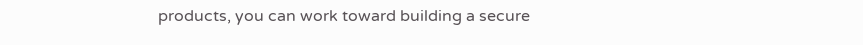products, you can work toward building a secure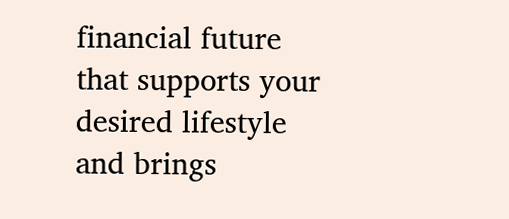financial future that supports your desired lifestyle and brings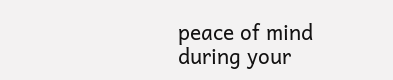peace of mind during your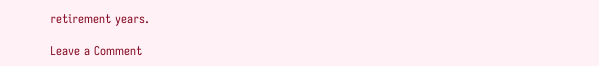retirement years.

Leave a Comment